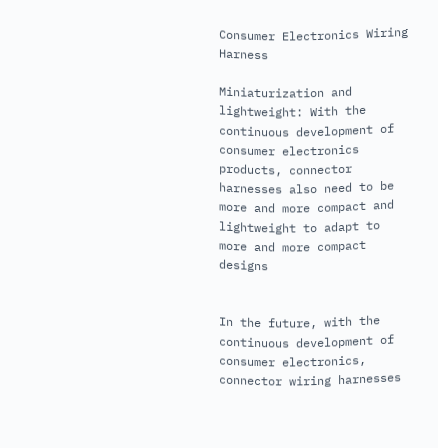Consumer Electronics Wiring Harness

Miniaturization and lightweight: With the continuous development of consumer electronics products, connector harnesses also need to be more and more compact and lightweight to adapt to more and more compact designs


In the future, with the continuous development of consumer electronics, connector wiring harnesses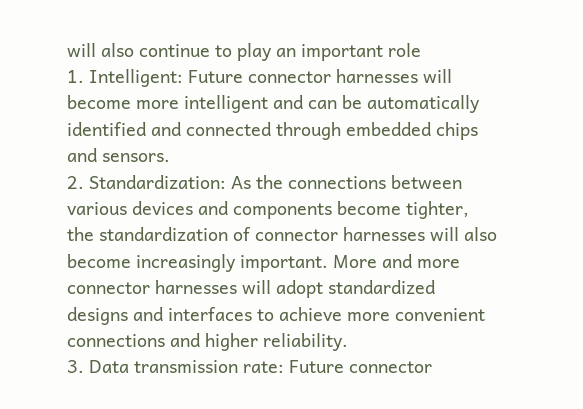will also continue to play an important role
1. Intelligent: Future connector harnesses will become more intelligent and can be automatically identified and connected through embedded chips and sensors.
2. Standardization: As the connections between various devices and components become tighter, the standardization of connector harnesses will also become increasingly important. More and more connector harnesses will adopt standardized designs and interfaces to achieve more convenient connections and higher reliability.
3. Data transmission rate: Future connector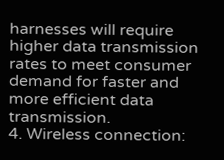harnesses will require higher data transmission rates to meet consumer demand for faster and more efficient data transmission.
4. Wireless connection: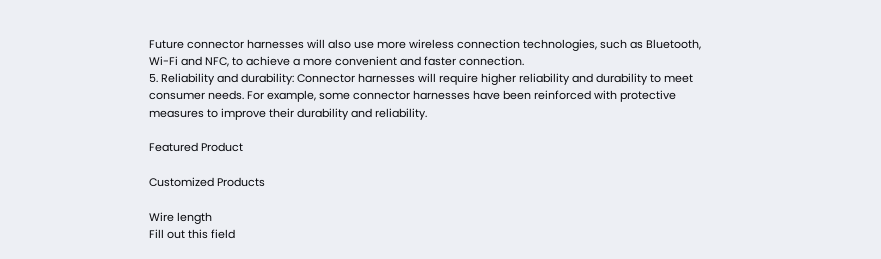Future connector harnesses will also use more wireless connection technologies, such as Bluetooth, Wi-Fi and NFC, to achieve a more convenient and faster connection.
5. Reliability and durability: Connector harnesses will require higher reliability and durability to meet consumer needs. For example, some connector harnesses have been reinforced with protective measures to improve their durability and reliability.

Featured Product

Customized Products

Wire length
Fill out this field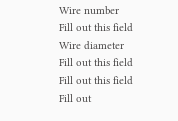Wire number
Fill out this field
Wire diameter
Fill out this field
Fill out this field
Fill out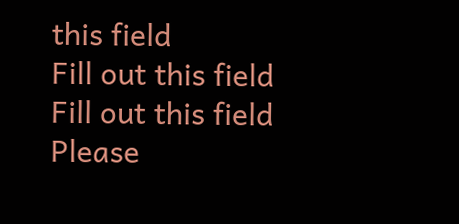this field
Fill out this field
Fill out this field
Please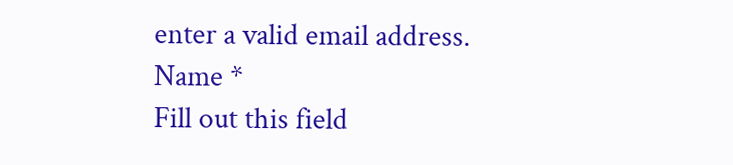enter a valid email address.
Name *
Fill out this field